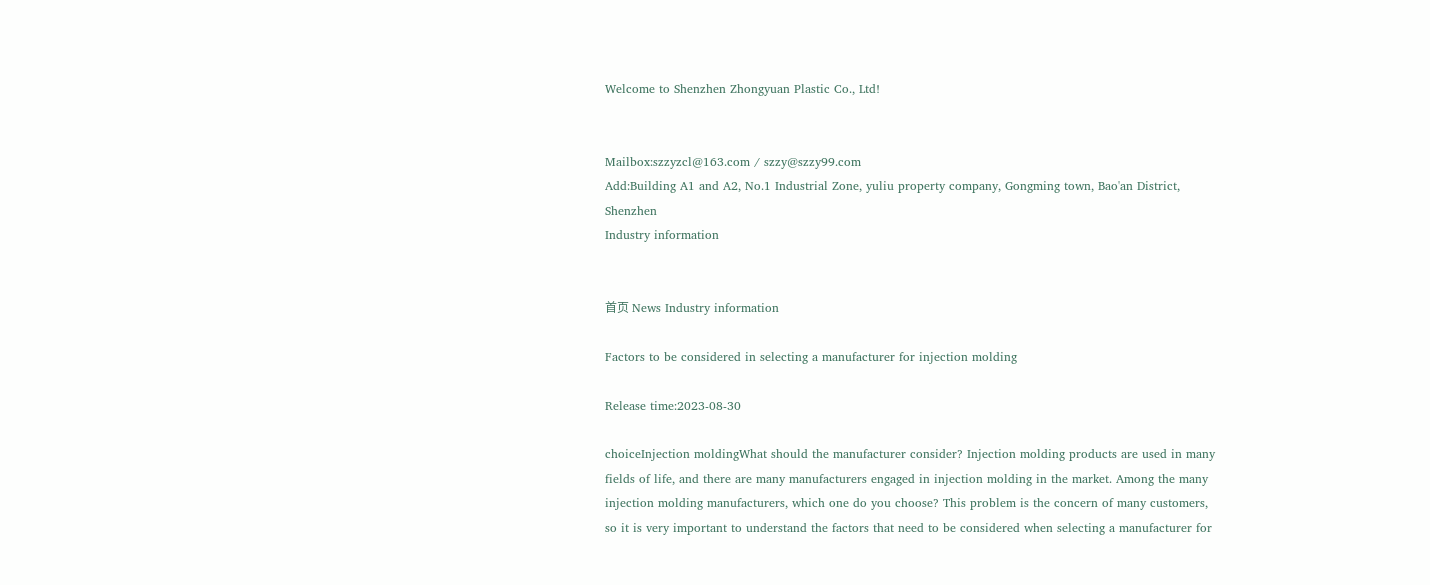Welcome to Shenzhen Zhongyuan Plastic Co., Ltd!


Mailbox:szzyzcl@163.com / szzy@szzy99.com
Add:Building A1 and A2, No.1 Industrial Zone, yuliu property company, Gongming town, Bao'an District, Shenzhen
Industry information


首页 News Industry information

Factors to be considered in selecting a manufacturer for injection molding

Release time:2023-08-30

choiceInjection moldingWhat should the manufacturer consider? Injection molding products are used in many fields of life, and there are many manufacturers engaged in injection molding in the market. Among the many injection molding manufacturers, which one do you choose? This problem is the concern of many customers, so it is very important to understand the factors that need to be considered when selecting a manufacturer for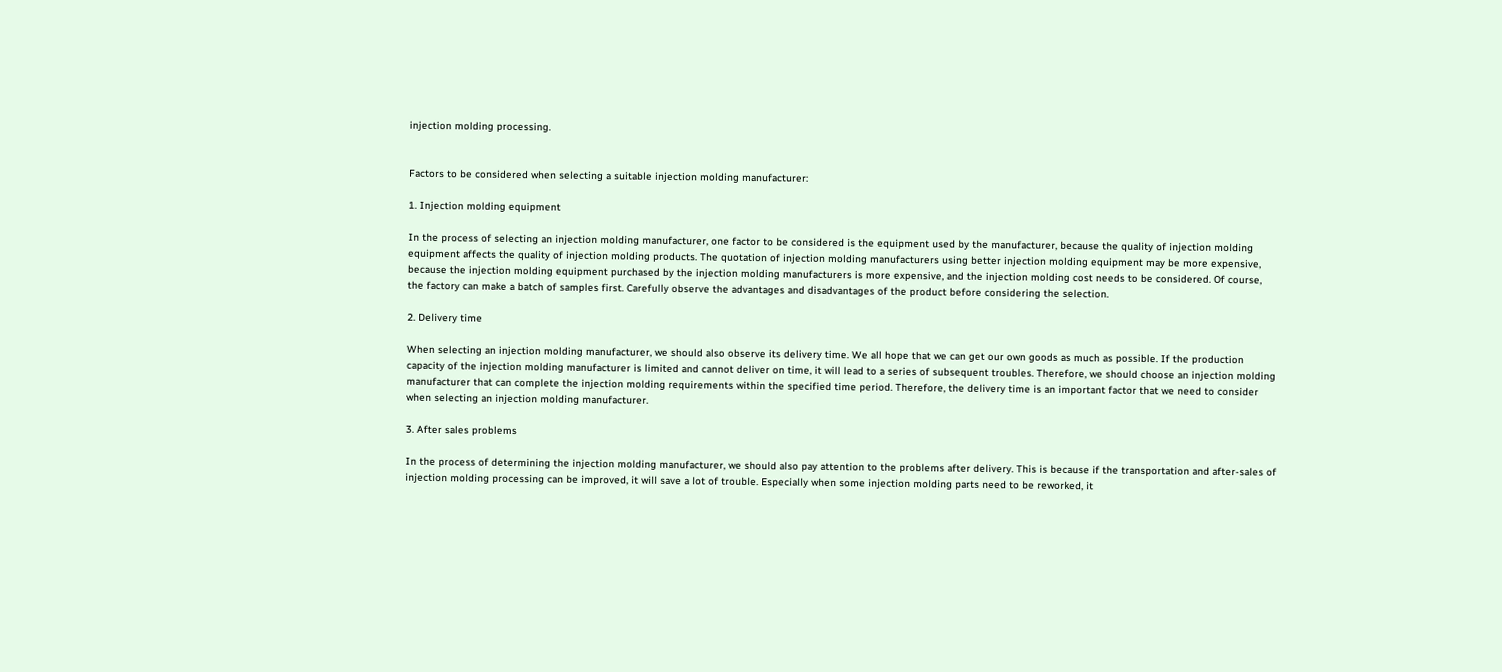injection molding processing.


Factors to be considered when selecting a suitable injection molding manufacturer:

1. Injection molding equipment

In the process of selecting an injection molding manufacturer, one factor to be considered is the equipment used by the manufacturer, because the quality of injection molding equipment affects the quality of injection molding products. The quotation of injection molding manufacturers using better injection molding equipment may be more expensive, because the injection molding equipment purchased by the injection molding manufacturers is more expensive, and the injection molding cost needs to be considered. Of course, the factory can make a batch of samples first. Carefully observe the advantages and disadvantages of the product before considering the selection.

2. Delivery time

When selecting an injection molding manufacturer, we should also observe its delivery time. We all hope that we can get our own goods as much as possible. If the production capacity of the injection molding manufacturer is limited and cannot deliver on time, it will lead to a series of subsequent troubles. Therefore, we should choose an injection molding manufacturer that can complete the injection molding requirements within the specified time period. Therefore, the delivery time is an important factor that we need to consider when selecting an injection molding manufacturer.

3. After sales problems

In the process of determining the injection molding manufacturer, we should also pay attention to the problems after delivery. This is because if the transportation and after-sales of injection molding processing can be improved, it will save a lot of trouble. Especially when some injection molding parts need to be reworked, it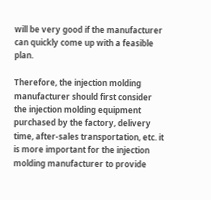will be very good if the manufacturer can quickly come up with a feasible plan.

Therefore, the injection molding manufacturer should first consider the injection molding equipment purchased by the factory, delivery time, after-sales transportation, etc. it is more important for the injection molding manufacturer to provide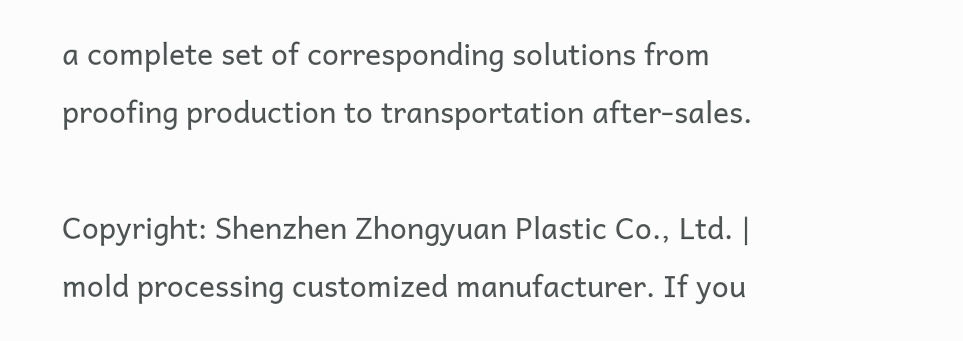a complete set of corresponding solutions from proofing production to transportation after-sales.

Copyright: Shenzhen Zhongyuan Plastic Co., Ltd. | mold processing customized manufacturer. If you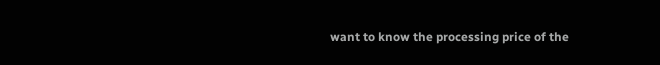want to know the processing price of the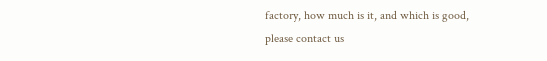factory, how much is it, and which is good, please contact us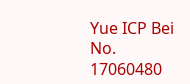Yue ICP Bei No. 17060480